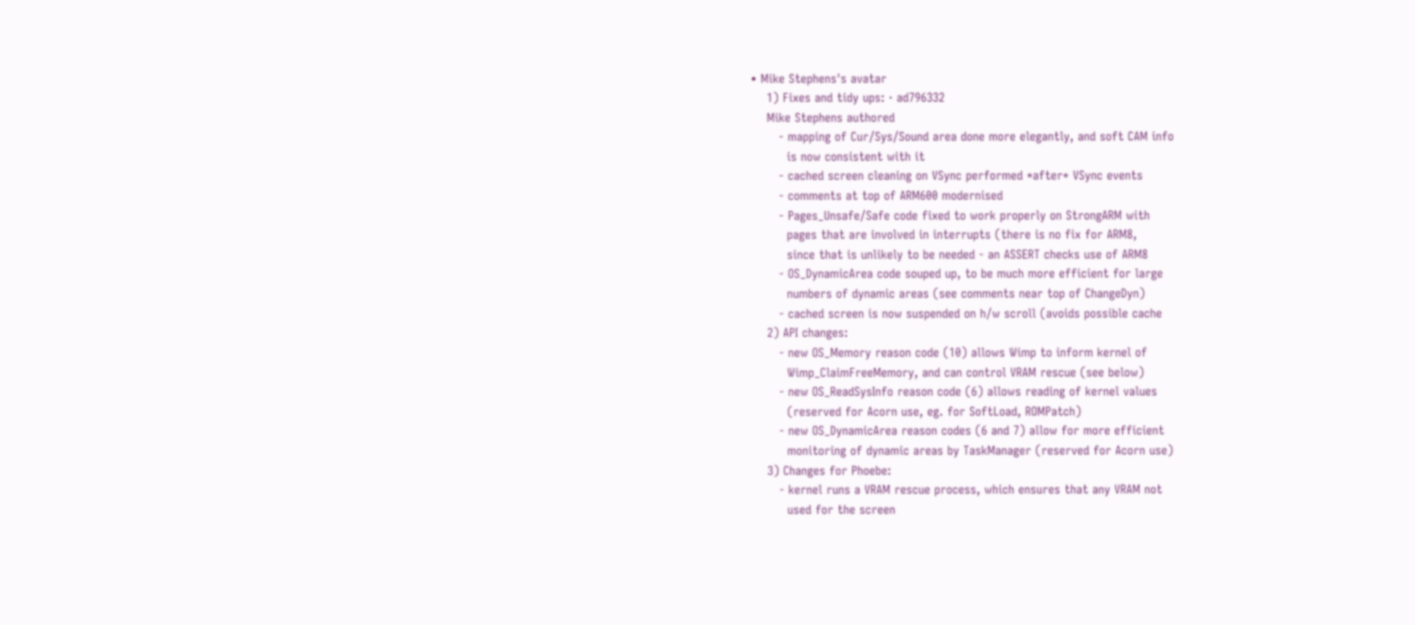• Mike Stephens's avatar
    1) Fixes and tidy ups: · ad796332
    Mike Stephens authored
       - mapping of Cur/Sys/Sound area done more elegantly, and soft CAM info
         is now consistent with it
       - cached screen cleaning on VSync performed *after* VSync events
       - comments at top of ARM600 modernised
       - Pages_Unsafe/Safe code fixed to work properly on StrongARM with
         pages that are involved in interrupts (there is no fix for ARM8,
         since that is unlikely to be needed - an ASSERT checks use of ARM8
       - OS_DynamicArea code souped up, to be much more efficient for large
         numbers of dynamic areas (see comments near top of ChangeDyn)
       - cached screen is now suspended on h/w scroll (avoids possible cache
    2) API changes:
       - new OS_Memory reason code (10) allows Wimp to inform kernel of
         Wimp_ClaimFreeMemory, and can control VRAM rescue (see below)
       - new OS_ReadSysInfo reason code (6) allows reading of kernel values
         (reserved for Acorn use, eg. for SoftLoad, ROMPatch)
       - new OS_DynamicArea reason codes (6 and 7) allow for more efficient
         monitoring of dynamic areas by TaskManager (reserved for Acorn use)
    3) Changes for Phoebe:
       - kernel runs a VRAM rescue process, which ensures that any VRAM not
         used for the screen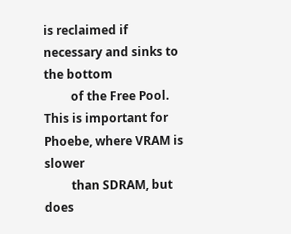is reclaimed if necessary and sinks to the bottom
         of the Free Pool. This is important for Phoebe, where VRAM is slower
         than SDRAM, but does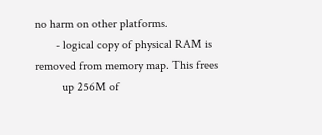no harm on other platforms.
       - logical copy of physical RAM is removed from memory map. This frees
         up 256M of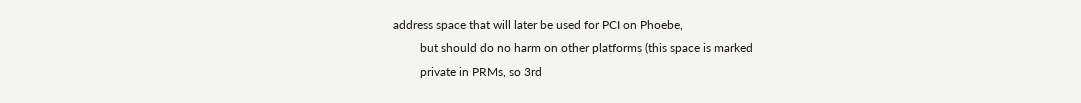address space that will later be used for PCI on Phoebe,
         but should do no harm on other platforms (this space is marked
         private in PRMs, so 3rd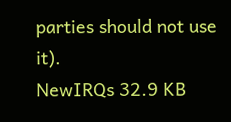parties should not use it).
NewIRQs 32.9 KB